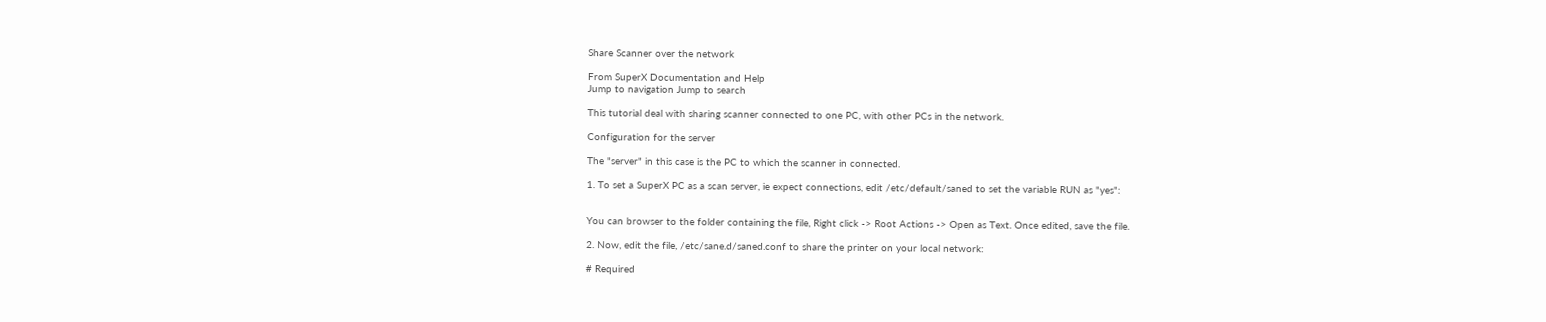Share Scanner over the network

From SuperX Documentation and Help
Jump to navigation Jump to search

This tutorial deal with sharing scanner connected to one PC, with other PCs in the network.

Configuration for the server

The "server" in this case is the PC to which the scanner in connected.

1. To set a SuperX PC as a scan server, ie expect connections, edit /etc/default/saned to set the variable RUN as "yes":


You can browser to the folder containing the file, Right click -> Root Actions -> Open as Text. Once edited, save the file.

2. Now, edit the file, /etc/sane.d/saned.conf to share the printer on your local network:

# Required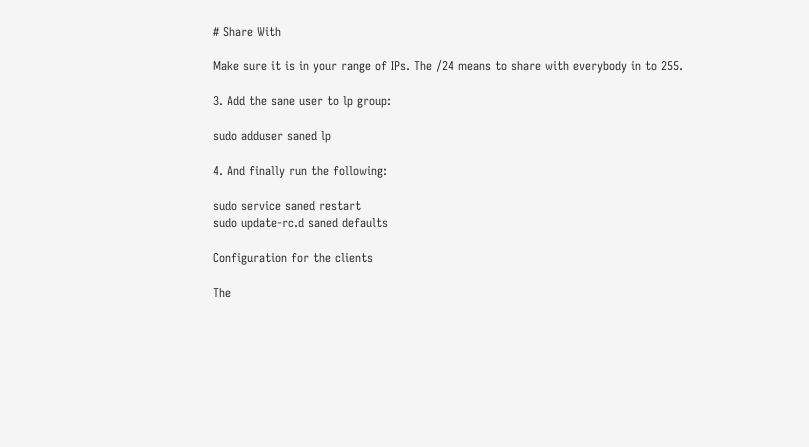# Share With

Make sure it is in your range of IPs. The /24 means to share with everybody in to 255.

3. Add the sane user to lp group:

sudo adduser saned lp

4. And finally run the following:

sudo service saned restart
sudo update-rc.d saned defaults

Configuration for the clients

The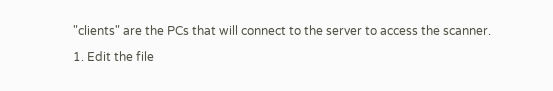"clients" are the PCs that will connect to the server to access the scanner.

1. Edit the file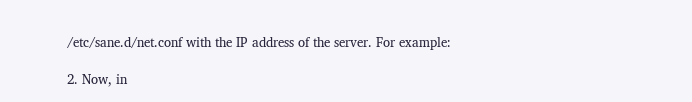/etc/sane.d/net.conf with the IP address of the server. For example:

2. Now, in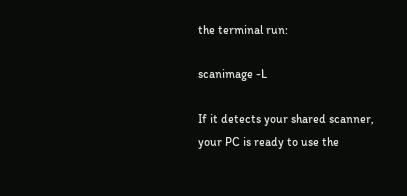the terminal run:

scanimage -L

If it detects your shared scanner, your PC is ready to use the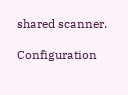shared scanner.

Configuration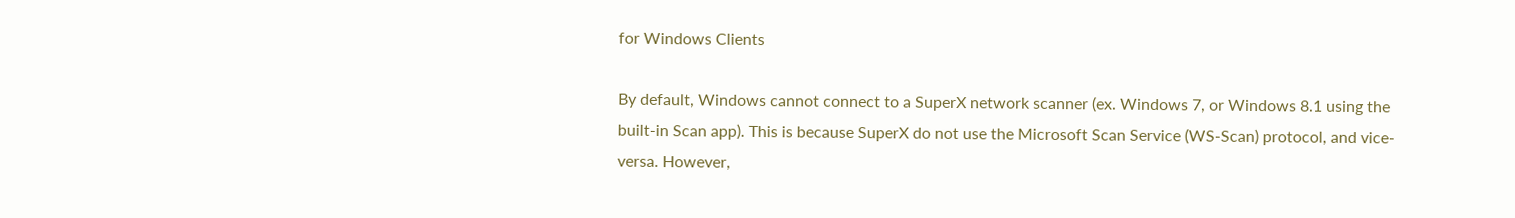for Windows Clients

By default, Windows cannot connect to a SuperX network scanner (ex. Windows 7, or Windows 8.1 using the built-in Scan app). This is because SuperX do not use the Microsoft Scan Service (WS-Scan) protocol, and vice-versa. However,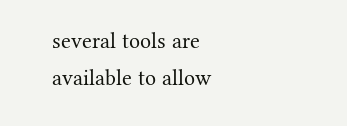several tools are available to allow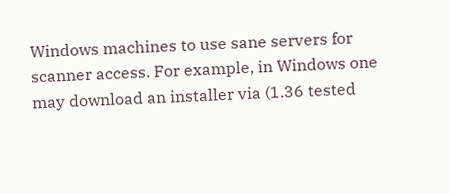Windows machines to use sane servers for scanner access. For example, in Windows one may download an installer via (1.36 tested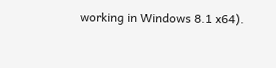working in Windows 8.1 x64).